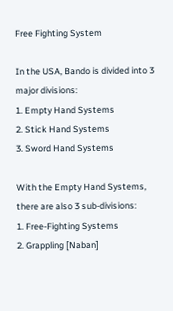Free Fighting System

In the USA, Bando is divided into 3 major divisions:
1. Empty Hand Systems
2. Stick Hand Systems
3. Sword Hand Systems

With the Empty Hand Systems, there are also 3 sub-divisions:
1. Free-Fighting Systems
2. Grappling [Naban]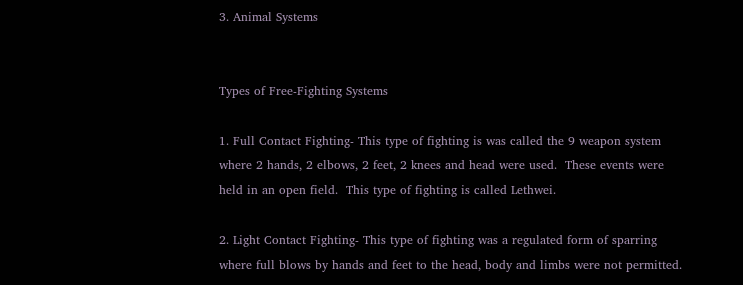3. Animal Systems


Types of Free-Fighting Systems

1. Full Contact Fighting- This type of fighting is was called the 9 weapon system where 2 hands, 2 elbows, 2 feet, 2 knees and head were used.  These events were held in an open field.  This type of fighting is called Lethwei.

2. Light Contact Fighting- This type of fighting was a regulated form of sparring where full blows by hands and feet to the head, body and limbs were not permitted.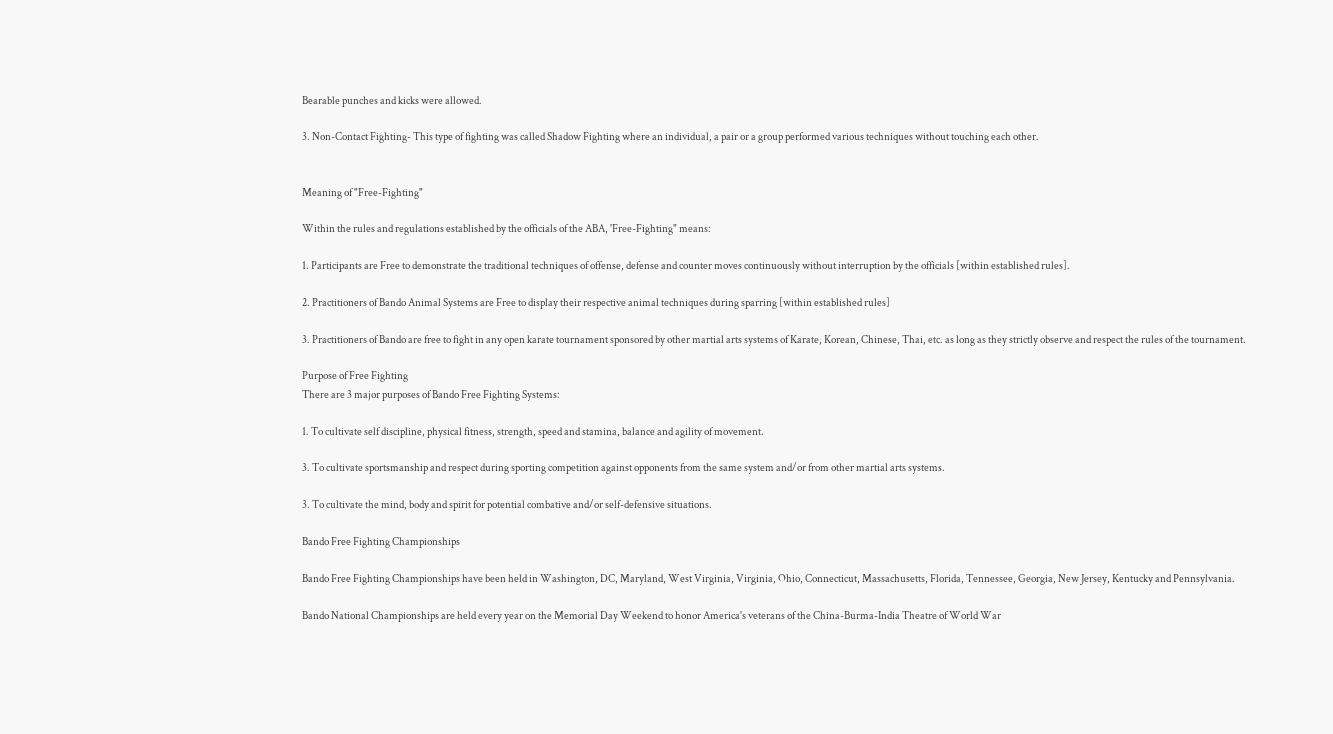Bearable punches and kicks were allowed.

3. Non-Contact Fighting- This type of fighting was called Shadow Fighting where an individual, a pair or a group performed various techniques without touching each other.


Meaning of "Free-Fighting"

Within the rules and regulations established by the officials of the ABA, 'Free-Fighting" means:

1. Participants are Free to demonstrate the traditional techniques of offense, defense and counter moves continuously without interruption by the officials [within established rules].

2. Practitioners of Bando Animal Systems are Free to display their respective animal techniques during sparring [within established rules]

3. Practitioners of Bando are free to fight in any open karate tournament sponsored by other martial arts systems of Karate, Korean, Chinese, Thai, etc. as long as they strictly observe and respect the rules of the tournament.

Purpose of Free Fighting
There are 3 major purposes of Bando Free Fighting Systems:

1. To cultivate self discipline, physical fitness, strength, speed and stamina, balance and agility of movement.

3. To cultivate sportsmanship and respect during sporting competition against opponents from the same system and/or from other martial arts systems.

3. To cultivate the mind, body and spirit for potential combative and/or self-defensive situations.

Bando Free Fighting Championships

Bando Free Fighting Championships have been held in Washington, DC, Maryland, West Virginia, Virginia, Ohio, Connecticut, Massachusetts, Florida, Tennessee, Georgia, New Jersey, Kentucky and Pennsylvania.

Bando National Championships are held every year on the Memorial Day Weekend to honor America's veterans of the China-Burma-India Theatre of World War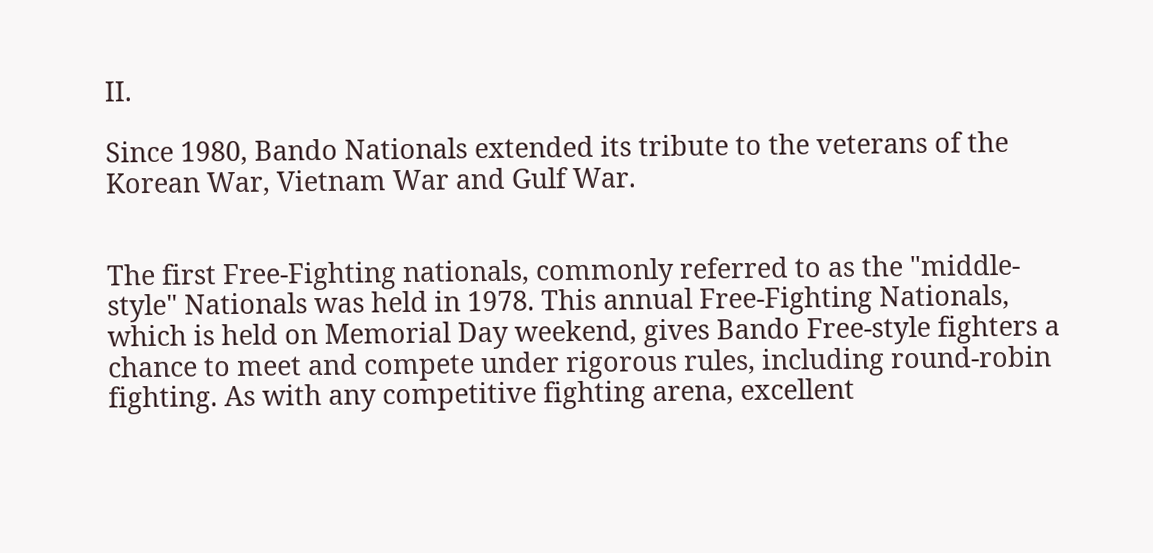II.

Since 1980, Bando Nationals extended its tribute to the veterans of the Korean War, Vietnam War and Gulf War.


The first Free-Fighting nationals, commonly referred to as the "middle-style" Nationals was held in 1978. This annual Free-Fighting Nationals, which is held on Memorial Day weekend, gives Bando Free-style fighters a chance to meet and compete under rigorous rules, including round-robin fighting. As with any competitive fighting arena, excellent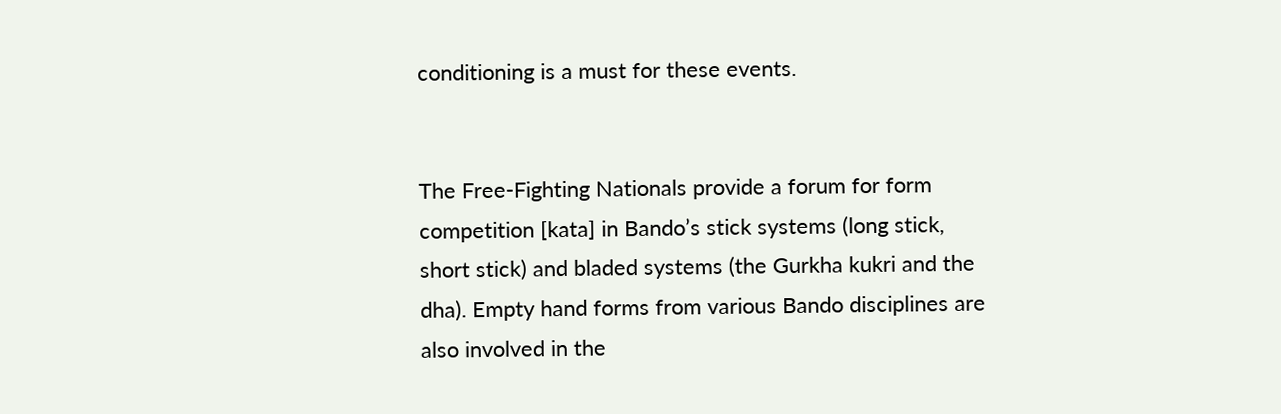conditioning is a must for these events.


The Free-Fighting Nationals provide a forum for form competition [kata] in Bando’s stick systems (long stick, short stick) and bladed systems (the Gurkha kukri and the dha). Empty hand forms from various Bando disciplines are also involved in the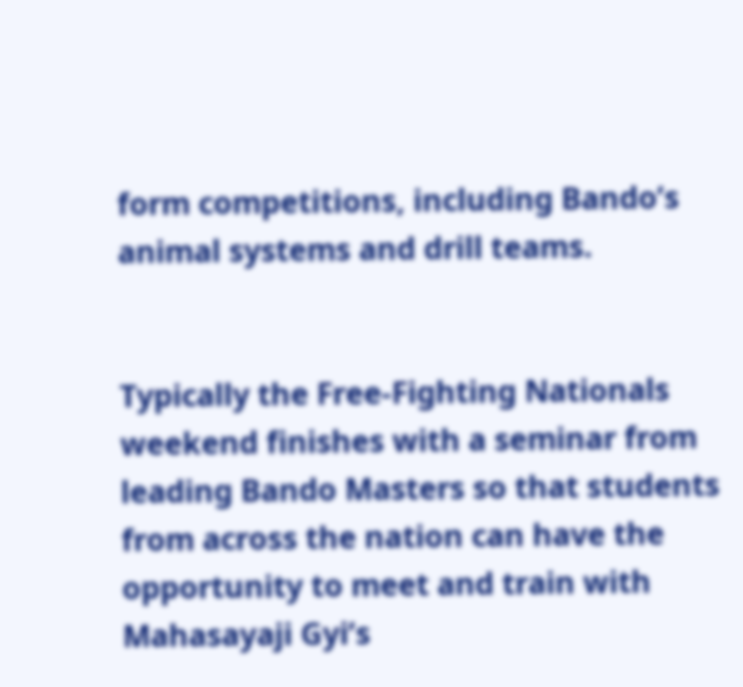form competitions, including Bando’s animal systems and drill teams.


Typically the Free-Fighting Nationals weekend finishes with a seminar from leading Bando Masters so that students from across the nation can have the opportunity to meet and train with Mahasayaji Gyi’s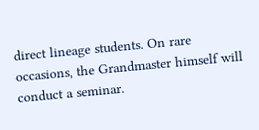direct lineage students. On rare occasions, the Grandmaster himself will conduct a seminar.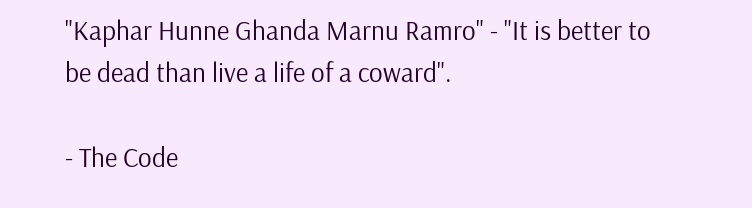"Kaphar Hunne Ghanda Marnu Ramro" - "It is better to be dead than live a life of a coward".

- The Code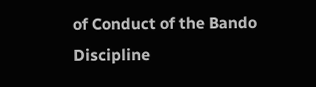of Conduct of the Bando Discipline